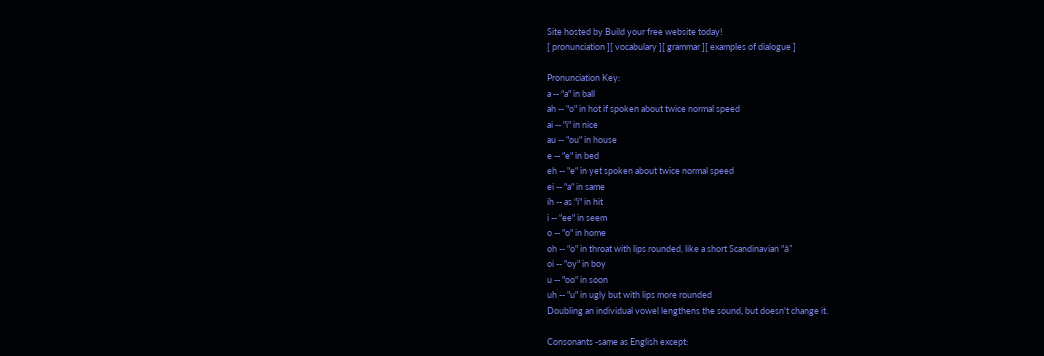Site hosted by Build your free website today!
[ pronunciation ][ vocabulary ][ grammar ][ examples of dialogue ]

Pronunciation Key:
a -- "a" in ball
ah -- "o" in hot if spoken about twice normal speed
ai -- "i" in nice
au -- "ou" in house
e -- "e" in bed
eh -- "e" in yet spoken about twice normal speed
ei -- "a" in same
ih -- as "i" in hit
i -- "ee" in seem
o -- "o" in home
oh -- "o" in throat with lips rounded, like a short Scandinavian "å"
oi -- "oy" in boy
u -- "oo" in soon
uh -- "u" in ugly but with lips more rounded
Doubling an individual vowel lengthens the sound, but doesn't change it.

Consonants -same as English except: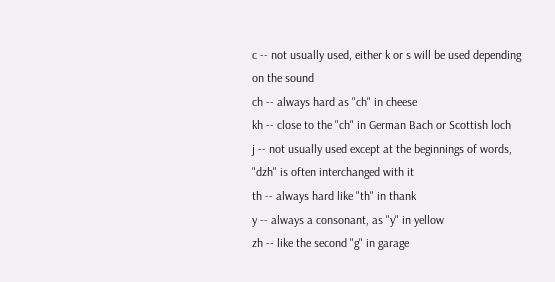c -- not usually used, either k or s will be used depending on the sound
ch -- always hard as "ch" in cheese
kh -- close to the "ch" in German Bach or Scottish loch
j -- not usually used except at the beginnings of words, "dzh" is often interchanged with it
th -- always hard like "th" in thank
y -- always a consonant, as "y" in yellow
zh -- like the second "g" in garage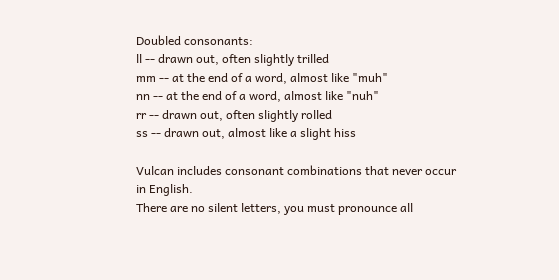Doubled consonants:
ll -- drawn out, often slightly trilled
mm -- at the end of a word, almost like "muh"
nn -- at the end of a word, almost like "nuh"
rr -- drawn out, often slightly rolled
ss -- drawn out, almost like a slight hiss

Vulcan includes consonant combinations that never occur in English.
There are no silent letters, you must pronounce all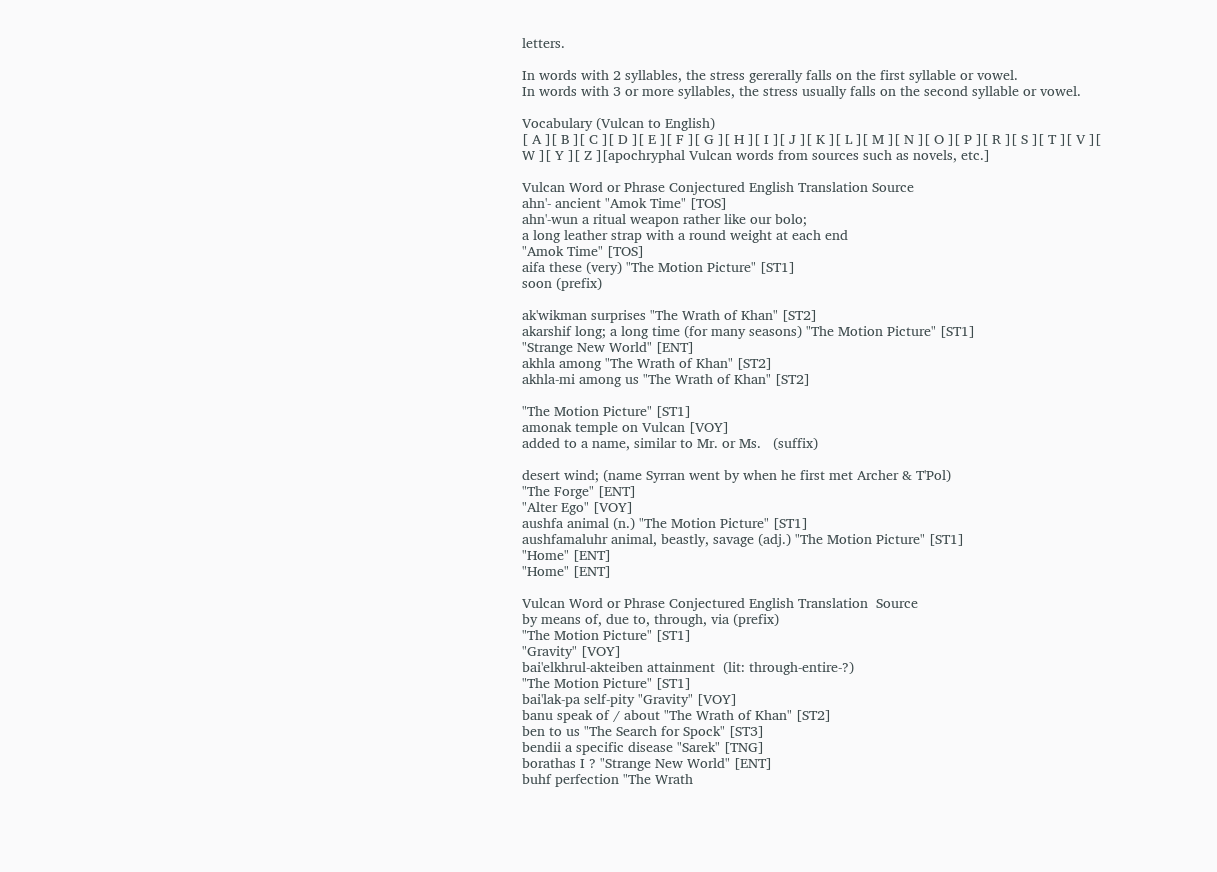letters.

In words with 2 syllables, the stress gererally falls on the first syllable or vowel.
In words with 3 or more syllables, the stress usually falls on the second syllable or vowel.

Vocabulary (Vulcan to English)
[ A ][ B ][ C ][ D ][ E ][ F ][ G ][ H ][ I ][ J ][ K ][ L ][ M ][ N ][ O ][ P ][ R ][ S ][ T ][ V ][ W ][ Y ][ Z ][apochryphal Vulcan words from sources such as novels, etc.]

Vulcan Word or Phrase Conjectured English Translation Source
ahn'- ancient "Amok Time" [TOS]
ahn'-wun a ritual weapon rather like our bolo;
a long leather strap with a round weight at each end
"Amok Time" [TOS]
aifa these (very) "The Motion Picture" [ST1]
soon (prefix)

ak'wikman surprises "The Wrath of Khan" [ST2]
akarshif long; a long time (for many seasons) "The Motion Picture" [ST1]
"Strange New World" [ENT]
akhla among "The Wrath of Khan" [ST2]
akhla-mi among us "The Wrath of Khan" [ST2]

"The Motion Picture" [ST1]
amonak temple on Vulcan [VOY]
added to a name, similar to Mr. or Ms.   (suffix)

desert wind; (name Syrran went by when he first met Archer & T'Pol)
"The Forge" [ENT]
"Alter Ego" [VOY]
aushfa animal (n.) "The Motion Picture" [ST1]
aushfamaluhr animal, beastly, savage (adj.) "The Motion Picture" [ST1]
"Home" [ENT]
"Home" [ENT]

Vulcan Word or Phrase Conjectured English Translation  Source
by means of, due to, through, via (prefix)
"The Motion Picture" [ST1]
"Gravity" [VOY]
bai'elkhrul-akteiben attainment  (lit: through-entire-?)
"The Motion Picture" [ST1]
bai'lak-pa self-pity "Gravity" [VOY]
banu speak of / about "The Wrath of Khan" [ST2]
ben to us "The Search for Spock" [ST3]
bendii a specific disease "Sarek" [TNG]
borathas I ? "Strange New World" [ENT]
buhf perfection "The Wrath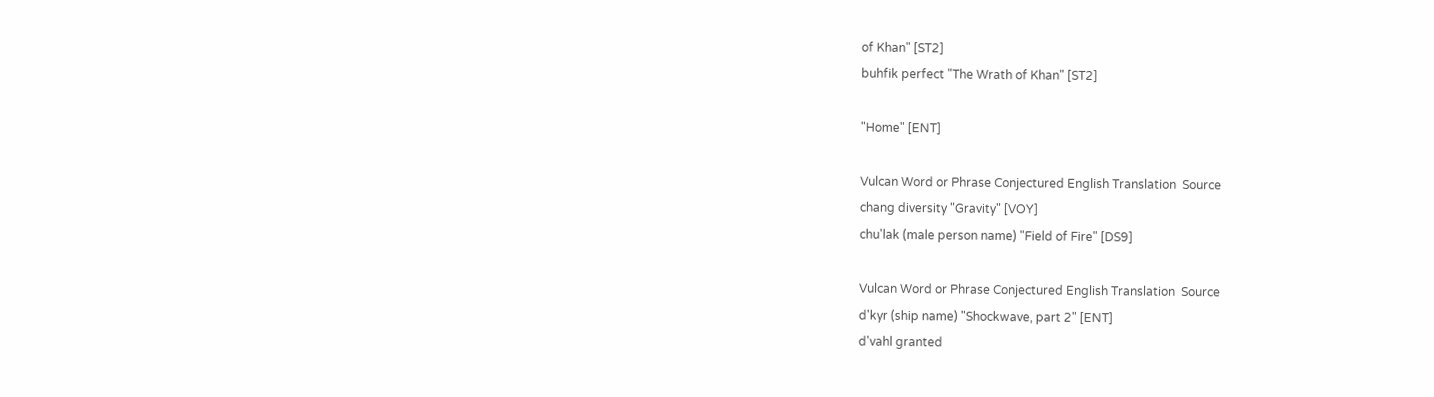of Khan" [ST2]
buhfik perfect "The Wrath of Khan" [ST2]

"Home" [ENT]

Vulcan Word or Phrase Conjectured English Translation  Source
chang diversity "Gravity" [VOY]
chu'lak (male person name) "Field of Fire" [DS9]

Vulcan Word or Phrase Conjectured English Translation  Source
d'kyr (ship name) "Shockwave, part 2" [ENT]
d'vahl granted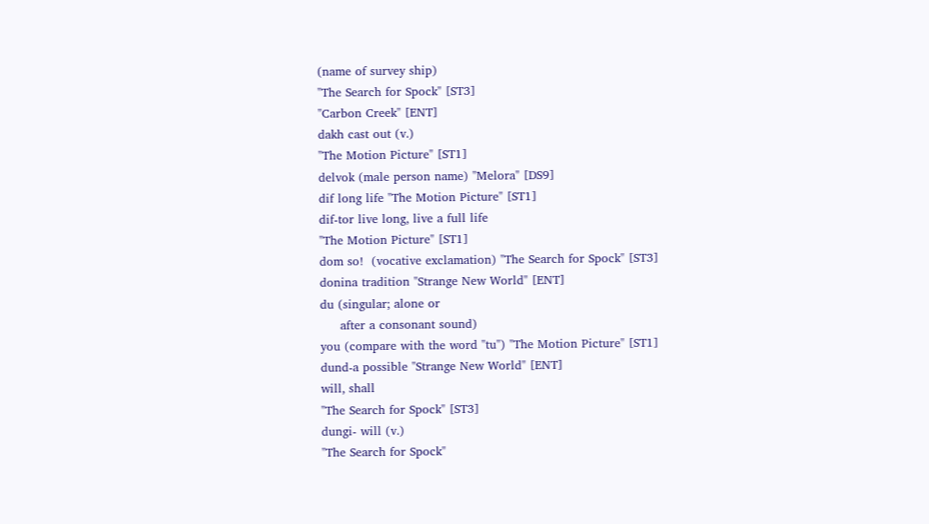(name of survey ship)
"The Search for Spock" [ST3]
"Carbon Creek" [ENT]
dakh cast out (v.)
"The Motion Picture" [ST1]
delvok (male person name) "Melora" [DS9]
dif long life "The Motion Picture" [ST1]
dif-tor live long, live a full life
"The Motion Picture" [ST1]
dom so!  (vocative exclamation) "The Search for Spock" [ST3]
donina tradition "Strange New World" [ENT]
du (singular; alone or
     after a consonant sound)
you (compare with the word "tu") "The Motion Picture" [ST1]
dund-a possible "Strange New World" [ENT]
will, shall
"The Search for Spock" [ST3]
dungi- will (v.)
"The Search for Spock"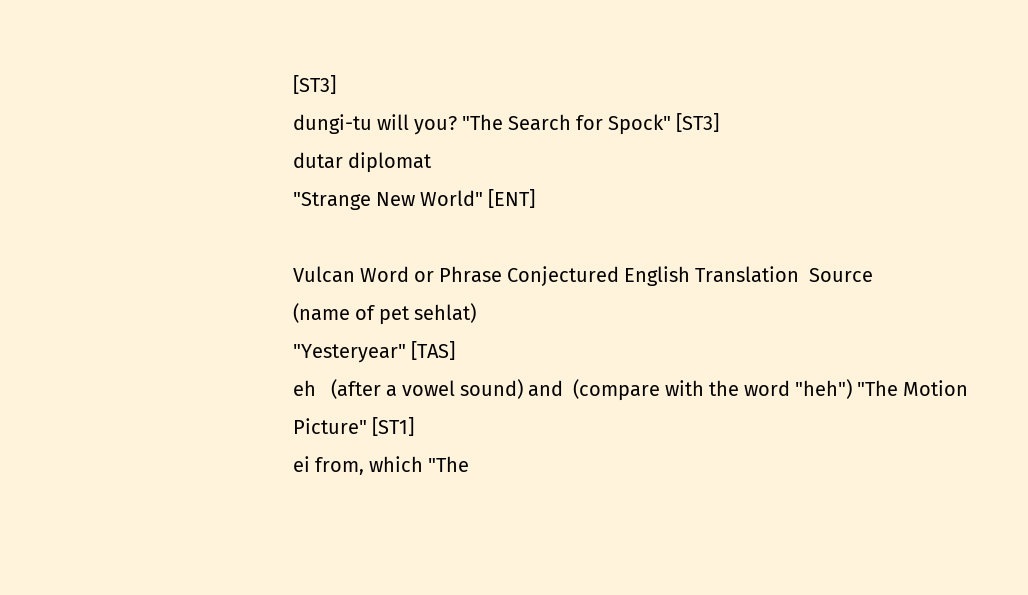[ST3]
dungi-tu will you? "The Search for Spock" [ST3]
dutar diplomat
"Strange New World" [ENT]

Vulcan Word or Phrase Conjectured English Translation  Source
(name of pet sehlat)
"Yesteryear" [TAS]
eh   (after a vowel sound) and  (compare with the word "heh") "The Motion Picture" [ST1]
ei from, which "The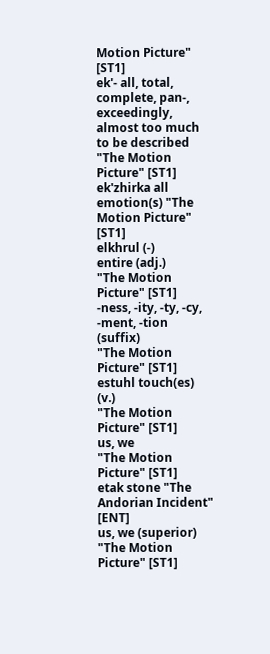Motion Picture" [ST1]
ek'- all, total, complete, pan-, exceedingly, almost too much to be described
"The Motion Picture" [ST1]
ek'zhirka all emotion(s) "The Motion Picture" [ST1]
elkhrul (-)
entire (adj.)
"The Motion Picture" [ST1]
-ness, -ity, -ty, -cy, -ment, -tion  (suffix)
"The Motion Picture" [ST1]
estuhl touch(es)  (v.)
"The Motion Picture" [ST1]
us, we
"The Motion Picture" [ST1]
etak stone "The Andorian Incident" [ENT]
us, we (superior)
"The Motion Picture" [ST1]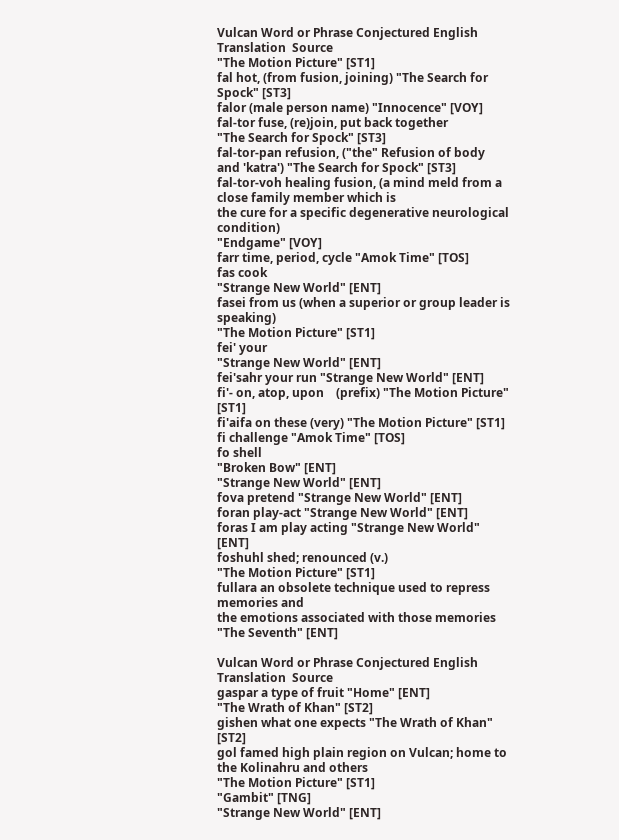Vulcan Word or Phrase Conjectured English Translation  Source
"The Motion Picture" [ST1]
fal hot, (from fusion, joining) "The Search for Spock" [ST3]
falor (male person name) "Innocence" [VOY]
fal-tor fuse, (re)join, put back together
"The Search for Spock" [ST3]
fal-tor-pan refusion, ("the" Refusion of body and 'katra') "The Search for Spock" [ST3]
fal-tor-voh healing fusion, (a mind meld from a close family member which is
the cure for a specific degenerative neurological condition)
"Endgame" [VOY]
farr time, period, cycle "Amok Time" [TOS]
fas cook
"Strange New World" [ENT]
fasei from us (when a superior or group leader is speaking)
"The Motion Picture" [ST1]
fei' your
"Strange New World" [ENT]
fei'sahr your run "Strange New World" [ENT]
fi'- on, atop, upon    (prefix) "The Motion Picture" [ST1]
fi'aifa on these (very) "The Motion Picture" [ST1]
fi challenge "Amok Time" [TOS]
fo shell
"Broken Bow" [ENT]
"Strange New World" [ENT]
fova pretend "Strange New World" [ENT]
foran play-act "Strange New World" [ENT]
foras I am play acting "Strange New World" [ENT]
foshuhl shed; renounced (v.)
"The Motion Picture" [ST1]
fullara an obsolete technique used to repress memories and
the emotions associated with those memories
"The Seventh" [ENT]

Vulcan Word or Phrase Conjectured English Translation  Source
gaspar a type of fruit "Home" [ENT]
"The Wrath of Khan" [ST2]
gishen what one expects "The Wrath of Khan" [ST2]
gol famed high plain region on Vulcan; home to the Kolinahru and others
"The Motion Picture" [ST1]
"Gambit" [TNG]
"Strange New World" [ENT]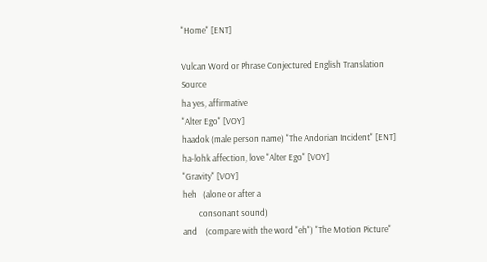"Home" [ENT]

Vulcan Word or Phrase Conjectured English Translation  Source
ha yes, affirmative
"Alter Ego" [VOY]
haadok (male person name) "The Andorian Incident" [ENT]
ha-lohk affection, love "Alter Ego" [VOY]
"Gravity" [VOY]
heh   (alone or after a
        consonant sound)
and    (compare with the word "eh") "The Motion Picture"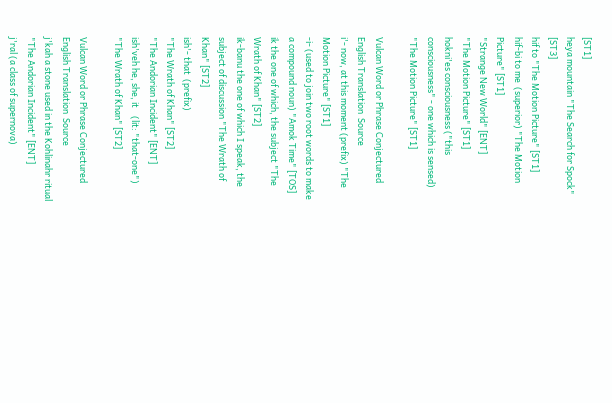[ST1]
heya mountain "The Search for Spock" [ST3]
hif to "The Motion Picture" [ST1]
hif-bi to me  (superior) "The Motion Picture" [ST1]
"Strange New World" [ENT]
"The Motion Picture" [ST1]
hokni'es consciousness ("this consciousness" - one which is sensed)  "The Motion Picture" [ST1]

Vulcan Word or Phrase Conjectured English Translation  Source
i'- now, at this moment (prefix) "The Motion Picture" [ST1]
-i- (used to join two root words to make a compound noun) "Amok Time" [TOS]
ik the one of which, the subject "The Wrath of Khan" [ST2]
ik-banu the one of which I speak, the subject of discussion "The Wrath of Khan" [ST2]
ish'- that  (prefix)
"The Wrath of Khan" [ST2]
"The Andorian Incident" [ENT]
ish'veh he, she, it    (lit: "that-one") "The Wrath of Khan" [ST2]

Vulcan Word or Phrase Conjectured English Translation  Source
j'kah a stone used in the Kohlinahr ritual "The Andorian Incident" [ENT]
j'ral (a class of supernova)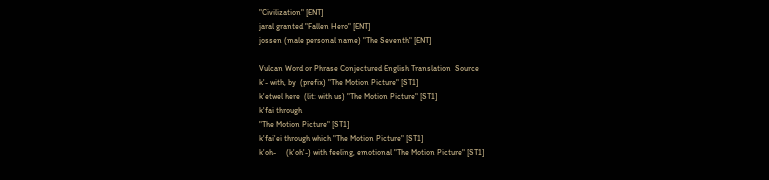"Civilization" [ENT]
jaral granted "Fallen Hero" [ENT]
jossen (male personal name) "The Seventh" [ENT]

Vulcan Word or Phrase Conjectured English Translation  Source
k'- with, by  (prefix) "The Motion Picture" [ST1]
k'etwel here  (lit: with us) "The Motion Picture" [ST1]
k'fai through
"The Motion Picture" [ST1]
k'fai'ei through which "The Motion Picture" [ST1]
k'oh-     (k'oh'-) with feeling, emotional "The Motion Picture" [ST1]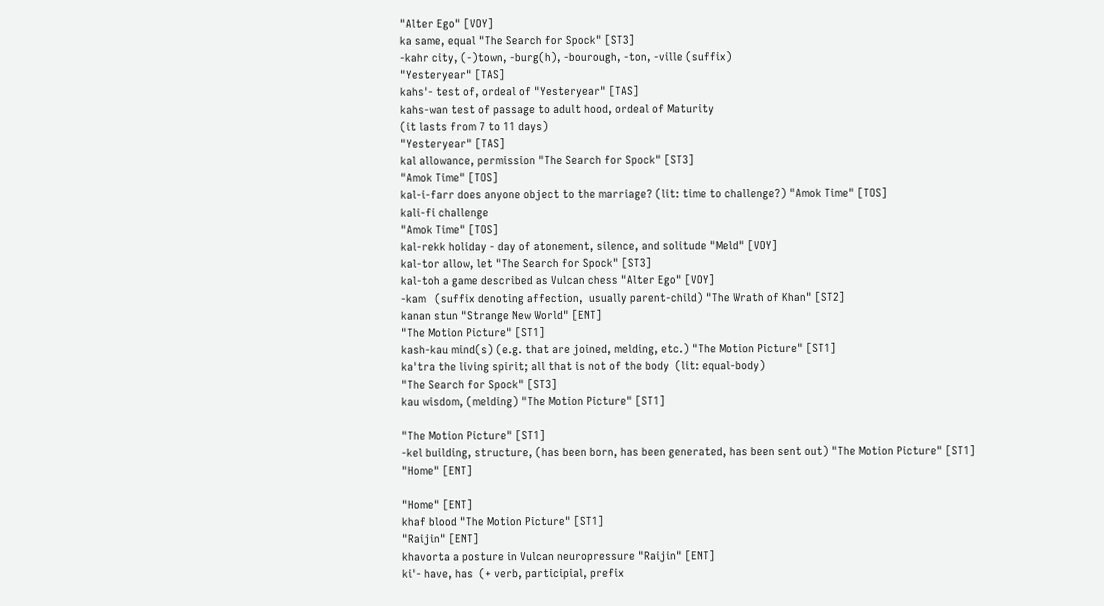"Alter Ego" [VOY]
ka same, equal "The Search for Spock" [ST3]
-kahr city, (-)town, -burg(h), -bourough, -ton, -ville (suffix)
"Yesteryear" [TAS]
kahs'- test of, ordeal of "Yesteryear" [TAS]
kahs-wan test of passage to adult hood, ordeal of Maturity
(it lasts from 7 to 11 days)
"Yesteryear" [TAS]
kal allowance, permission "The Search for Spock" [ST3]
"Amok Time" [TOS]
kal-i-farr does anyone object to the marriage? (lit: time to challenge?) "Amok Time" [TOS]
kali-fi challenge
"Amok Time" [TOS]
kal-rekk holiday - day of atonement, silence, and solitude "Meld" [VOY]
kal-tor allow, let "The Search for Spock" [ST3]
kal-toh a game described as Vulcan chess "Alter Ego" [VOY]
-kam   (suffix denoting affection,  usually parent-child) "The Wrath of Khan" [ST2]
kanan stun "Strange New World" [ENT]
"The Motion Picture" [ST1]
kash-kau mind(s) (e.g. that are joined, melding, etc.) "The Motion Picture" [ST1]
ka'tra the living spirit; all that is not of the body  (lit: equal-body)
"The Search for Spock" [ST3]
kau wisdom, (melding) "The Motion Picture" [ST1]

"The Motion Picture" [ST1]
-kel building, structure, (has been born, has been generated, has been sent out) "The Motion Picture" [ST1]
"Home" [ENT]

"Home" [ENT]
khaf blood "The Motion Picture" [ST1]
"Raijin" [ENT]
khavorta a posture in Vulcan neuropressure "Raijin" [ENT]
ki'- have, has  (+ verb, participial, prefix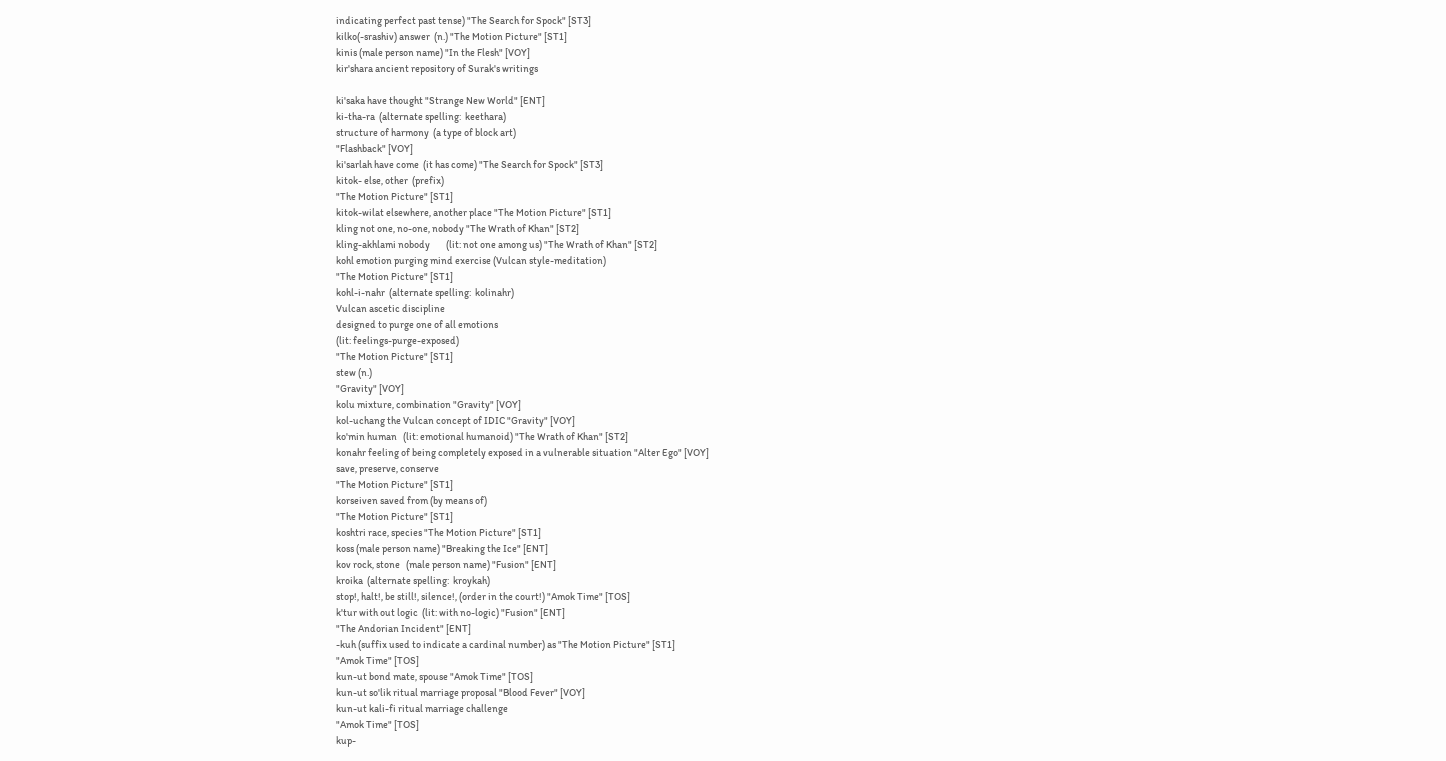indicating perfect past tense) "The Search for Spock" [ST3]
kilko(-srashiv) answer  (n.) "The Motion Picture" [ST1]
kinis (male person name) "In the Flesh" [VOY]
kir'shara ancient repository of Surak's writings

ki'saka have thought "Strange New World" [ENT]
ki-tha-ra  (alternate spelling:  keethara)
structure of harmony  (a type of block art)
"Flashback" [VOY]
ki'sarlah have come  (it has come) "The Search for Spock" [ST3]
kitok- else, other  (prefix)
"The Motion Picture" [ST1]
kitok-wilat elsewhere, another place "The Motion Picture" [ST1]
kling not one, no-one, nobody "The Wrath of Khan" [ST2]
kling-akhlami nobody        (lit: not one among us) "The Wrath of Khan" [ST2]
kohl emotion purging mind exercise (Vulcan style-meditation)
"The Motion Picture" [ST1]
kohl-i-nahr  (alternate spelling:  kolinahr)
Vulcan ascetic discipline
designed to purge one of all emotions
(lit: feelings-purge-exposed)
"The Motion Picture" [ST1]
stew (n.)
"Gravity" [VOY]
kolu mixture, combination "Gravity" [VOY]
kol-uchang the Vulcan concept of IDIC "Gravity" [VOY]
ko'min human   (lit: emotional humanoid) "The Wrath of Khan" [ST2]
konahr feeling of being completely exposed in a vulnerable situation "Alter Ego" [VOY]
save, preserve, conserve
"The Motion Picture" [ST1]
korseiven saved from (by means of)
"The Motion Picture" [ST1]
koshtri race, species "The Motion Picture" [ST1]
koss (male person name) "Breaking the Ice" [ENT]
kov rock, stone   (male person name) "Fusion" [ENT]
kroika  (alternate spelling:  kroykah)
stop!, halt!, be still!, silence!, (order in the court!) "Amok Time" [TOS]
k'tur with out logic  (lit: with no-logic) "Fusion" [ENT]
"The Andorian Incident" [ENT]
-kuh (suffix used to indicate a cardinal number) as "The Motion Picture" [ST1]
"Amok Time" [TOS]
kun-ut bond mate, spouse "Amok Time" [TOS]
kun-ut so'lik ritual marriage proposal "Blood Fever" [VOY]
kun-ut kali-fi ritual marriage challenge
"Amok Time" [TOS]
kup-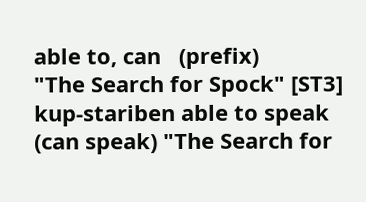able to, can   (prefix)
"The Search for Spock" [ST3]
kup-stariben able to speak   (can speak) "The Search for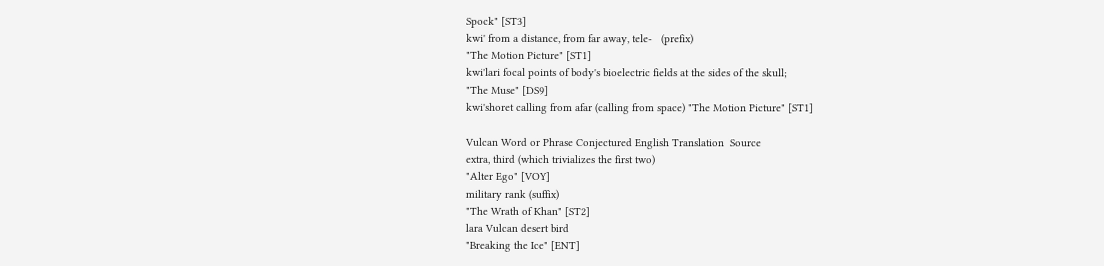Spock" [ST3]
kwi' from a distance, from far away, tele-   (prefix)
"The Motion Picture" [ST1]
kwi'lari focal points of body's bioelectric fields at the sides of the skull;
"The Muse" [DS9]
kwi'shoret calling from afar (calling from space) "The Motion Picture" [ST1]

Vulcan Word or Phrase Conjectured English Translation  Source
extra, third (which trivializes the first two)
"Alter Ego" [VOY]
military rank (suffix)
"The Wrath of Khan" [ST2]
lara Vulcan desert bird
"Breaking the Ice" [ENT]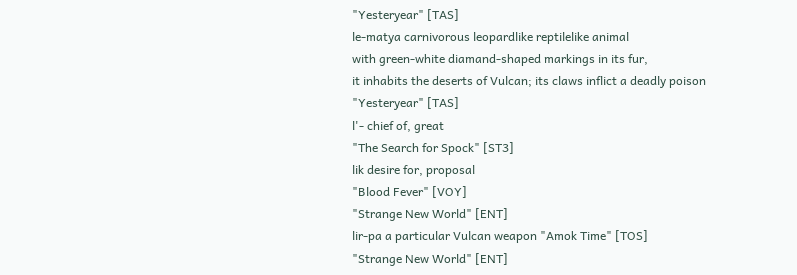"Yesteryear" [TAS]
le-matya carnivorous leopardlike reptilelike animal
with green-white diamand-shaped markings in its fur,
it inhabits the deserts of Vulcan; its claws inflict a deadly poison
"Yesteryear" [TAS]
l'- chief of, great
"The Search for Spock" [ST3]
lik desire for, proposal
"Blood Fever" [VOY]
"Strange New World" [ENT]
lir-pa a particular Vulcan weapon "Amok Time" [TOS]
"Strange New World" [ENT]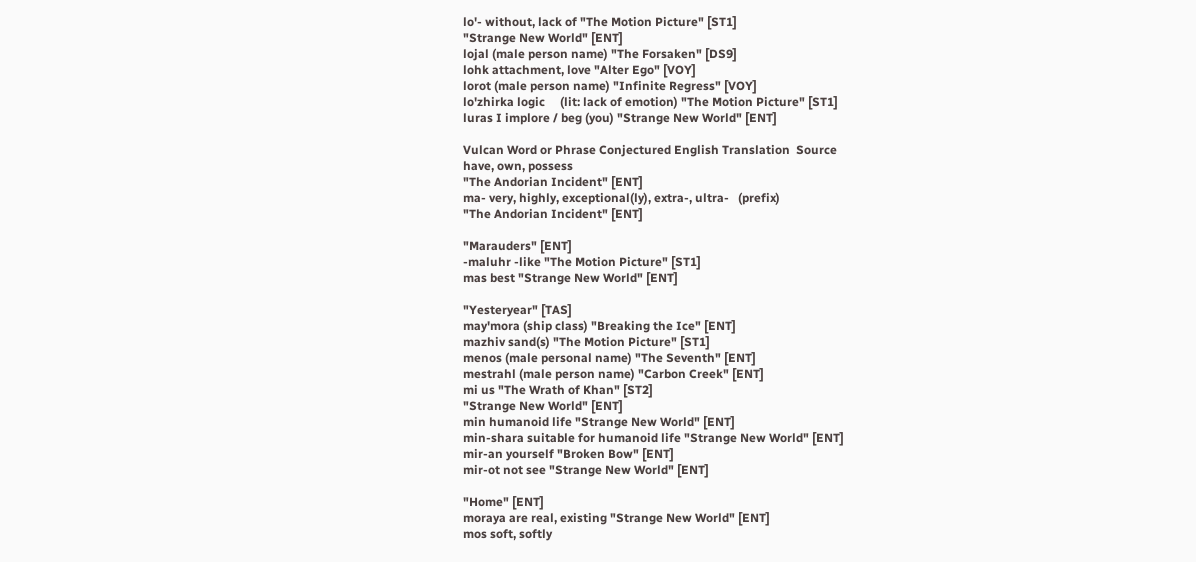lo'- without, lack of "The Motion Picture" [ST1]
"Strange New World" [ENT]
lojal (male person name) "The Forsaken" [DS9]
lohk attachment, love "Alter Ego" [VOY]
lorot (male person name) "Infinite Regress" [VOY]
lo'zhirka logic     (lit: lack of emotion) "The Motion Picture" [ST1]
luras I implore / beg (you) "Strange New World" [ENT]

Vulcan Word or Phrase Conjectured English Translation  Source
have, own, possess
"The Andorian Incident" [ENT]
ma- very, highly, exceptional(ly), extra-, ultra-   (prefix)
"The Andorian Incident" [ENT]

"Marauders" [ENT]
-maluhr -like "The Motion Picture" [ST1]
mas best "Strange New World" [ENT]

"Yesteryear" [TAS]
may'mora (ship class) "Breaking the Ice" [ENT]
mazhiv sand(s) "The Motion Picture" [ST1]
menos (male personal name) "The Seventh" [ENT]
mestrahl (male person name) "Carbon Creek" [ENT]
mi us "The Wrath of Khan" [ST2]
"Strange New World" [ENT]
min humanoid life "Strange New World" [ENT]
min-shara suitable for humanoid life "Strange New World" [ENT]
mir-an yourself "Broken Bow" [ENT]
mir-ot not see "Strange New World" [ENT]

"Home" [ENT]
moraya are real, existing "Strange New World" [ENT]
mos soft, softly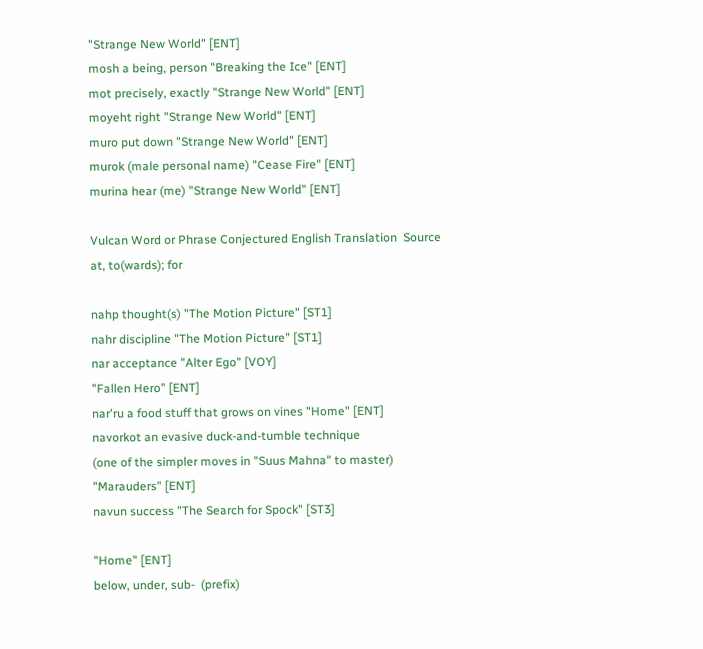"Strange New World" [ENT]
mosh a being, person "Breaking the Ice" [ENT]
mot precisely, exactly "Strange New World" [ENT]
moyeht right "Strange New World" [ENT]
muro put down "Strange New World" [ENT]
murok (male personal name) "Cease Fire" [ENT]
murina hear (me) "Strange New World" [ENT]

Vulcan Word or Phrase Conjectured English Translation  Source
at, to(wards); for

nahp thought(s) "The Motion Picture" [ST1]
nahr discipline "The Motion Picture" [ST1]
nar acceptance "Alter Ego" [VOY]
"Fallen Hero" [ENT]
nar'ru a food stuff that grows on vines "Home" [ENT]
navorkot an evasive duck-and-tumble technique
(one of the simpler moves in "Suus Mahna" to master)
"Marauders" [ENT]
navun success "The Search for Spock" [ST3]

"Home" [ENT]
below, under, sub-  (prefix)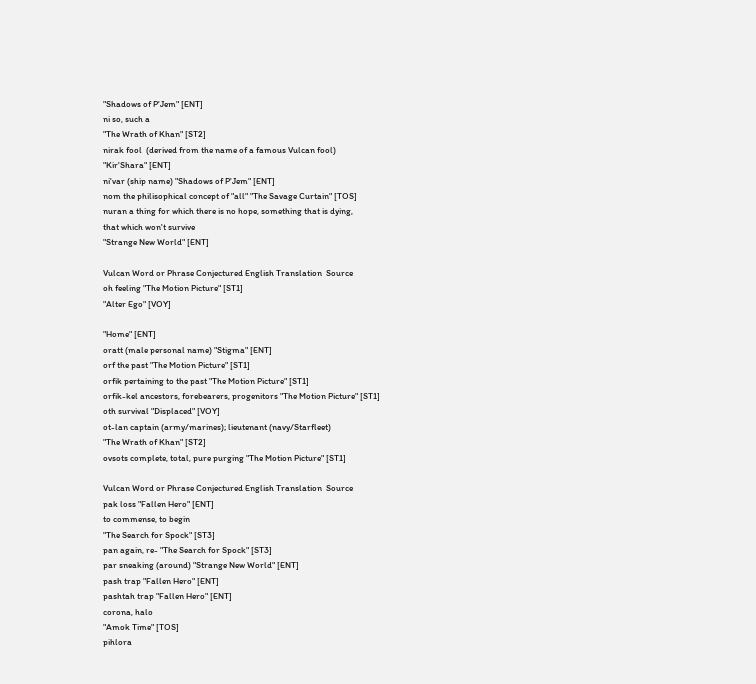"Shadows of P'Jem" [ENT]
ni so, such a
"The Wrath of Khan" [ST2]
nirak fool  (derived from the name of a famous Vulcan fool)
"Kir'Shara" [ENT]
ni'var (ship name) "Shadows of P'Jem" [ENT]
nom the philisophical concept of "all" "The Savage Curtain" [TOS]
nuran a thing for which there is no hope, something that is dying,
that which won't survive
"Strange New World" [ENT]

Vulcan Word or Phrase Conjectured English Translation  Source
oh feeling "The Motion Picture" [ST1]
"Alter Ego" [VOY]

"Home" [ENT]
oratt (male personal name) "Stigma" [ENT]
orf the past "The Motion Picture" [ST1]
orfik pertaining to the past "The Motion Picture" [ST1]
orfik-kel ancestors, forebearers, progenitors "The Motion Picture" [ST1]
oth survival "Displaced" [VOY]
ot-lan captain (army/marines); lieutenant (navy/Starfleet)
"The Wrath of Khan" [ST2]
ovsots complete, total, pure purging "The Motion Picture" [ST1]

Vulcan Word or Phrase Conjectured English Translation  Source
pak loss "Fallen Hero" [ENT]
to commense, to begin
"The Search for Spock" [ST3]
pan again, re- "The Search for Spock" [ST3]
par sneaking (around) "Strange New World" [ENT]
pash trap "Fallen Hero" [ENT]
pashtah trap "Fallen Hero" [ENT]
corona, halo
"Amok Time" [TOS]
pihlora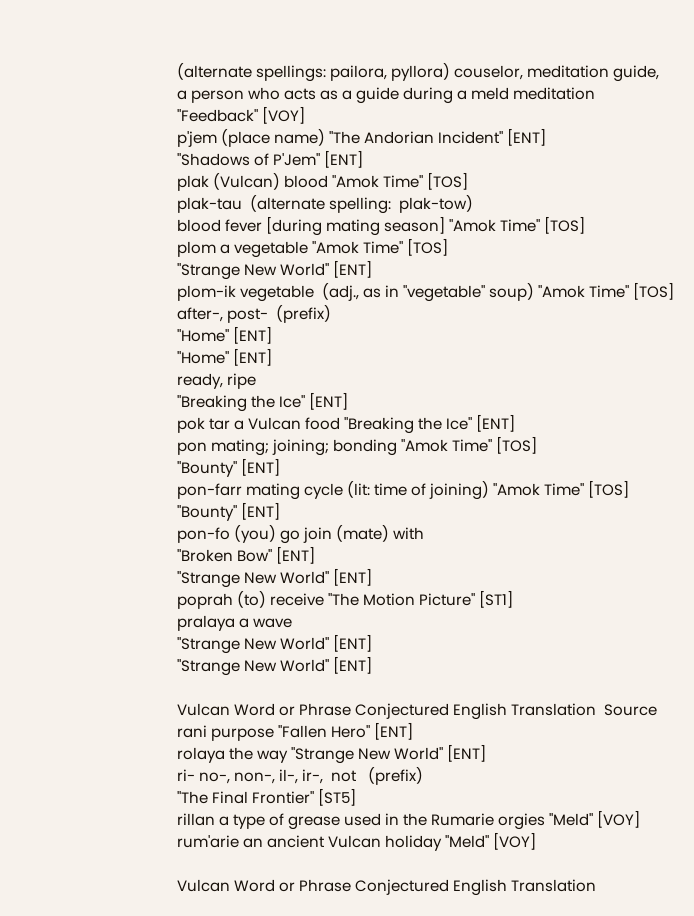(alternate spellings: pailora, pyllora) couselor, meditation guide,
a person who acts as a guide during a meld meditation
"Feedback" [VOY]
p'jem (place name) "The Andorian Incident" [ENT]
"Shadows of P'Jem" [ENT]
plak (Vulcan) blood "Amok Time" [TOS]
plak-tau  (alternate spelling:  plak-tow)
blood fever [during mating season] "Amok Time" [TOS]
plom a vegetable "Amok Time" [TOS]
"Strange New World" [ENT]
plom-ik vegetable  (adj., as in "vegetable" soup) "Amok Time" [TOS]
after-, post-  (prefix)
"Home" [ENT]
"Home" [ENT]
ready, ripe
"Breaking the Ice" [ENT]
pok tar a Vulcan food "Breaking the Ice" [ENT]
pon mating; joining; bonding "Amok Time" [TOS]
"Bounty" [ENT]
pon-farr mating cycle (lit: time of joining) "Amok Time" [TOS]
"Bounty" [ENT]
pon-fo (you) go join (mate) with
"Broken Bow" [ENT]
"Strange New World" [ENT]
poprah (to) receive "The Motion Picture" [ST1]
pralaya a wave
"Strange New World" [ENT]
"Strange New World" [ENT]

Vulcan Word or Phrase Conjectured English Translation  Source
rani purpose "Fallen Hero" [ENT]
rolaya the way "Strange New World" [ENT]
ri- no-, non-, il-, ir-,  not   (prefix)
"The Final Frontier" [ST5]
rillan a type of grease used in the Rumarie orgies "Meld" [VOY]
rum'arie an ancient Vulcan holiday "Meld" [VOY]

Vulcan Word or Phrase Conjectured English Translation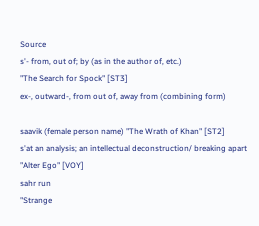Source
s'- from, out of; by (as in the author of, etc.)
"The Search for Spock" [ST3]
ex-, outward-, from out of, away from (combining form)

saavik (female person name) "The Wrath of Khan" [ST2]
s'at an analysis; an intellectual deconstruction/ breaking apart
"Alter Ego" [VOY]
sahr run
"Strange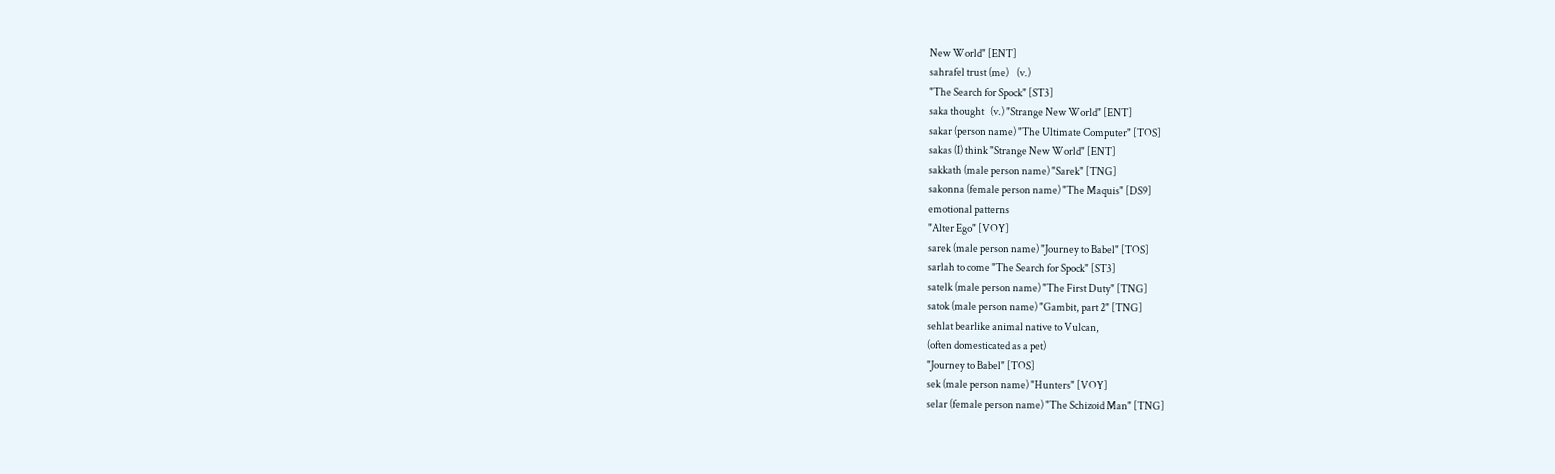New World" [ENT]
sahrafel trust (me)    (v.)
"The Search for Spock" [ST3]
saka thought   (v.) "Strange New World" [ENT]
sakar (person name) "The Ultimate Computer" [TOS]
sakas (I) think "Strange New World" [ENT]
sakkath (male person name) "Sarek" [TNG]
sakonna (female person name) "The Maquis" [DS9]
emotional patterns
"Alter Ego" [VOY]
sarek (male person name) "Journey to Babel" [TOS]
sarlah to come "The Search for Spock" [ST3]
satelk (male person name) "The First Duty" [TNG]
satok (male person name) "Gambit, part 2" [TNG]
sehlat bearlike animal native to Vulcan,
(often domesticated as a pet)
"Journey to Babel" [TOS]
sek (male person name) "Hunters" [VOY]
selar (female person name) "The Schizoid Man" [TNG]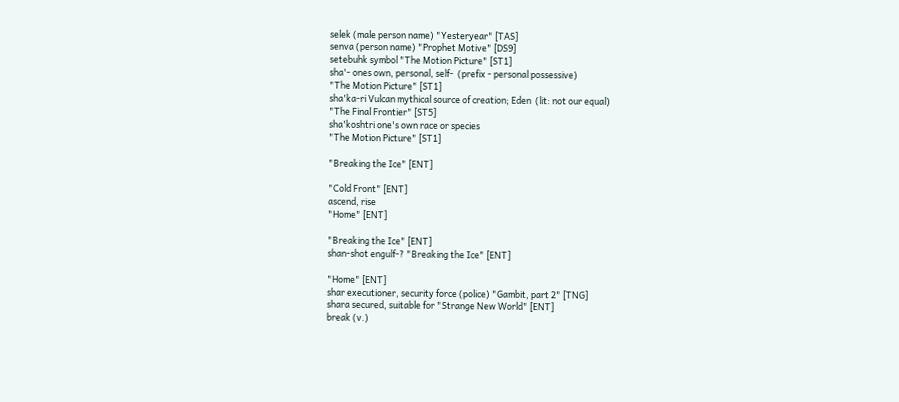selek (male person name) "Yesteryear" [TAS]
senva (person name) "Prophet Motive" [DS9]
setebuhk symbol "The Motion Picture" [ST1]
sha'- ones own, personal, self-  (prefix - personal possessive)
"The Motion Picture" [ST1]
sha'ka-ri Vulcan mythical source of creation; Eden  (lit: not our equal)
"The Final Frontier" [ST5]
sha'koshtri one's own race or species
"The Motion Picture" [ST1]

"Breaking the Ice" [ENT]

"Cold Front" [ENT]
ascend, rise
"Home" [ENT]

"Breaking the Ice" [ENT]
shan-shot engulf-? "Breaking the Ice" [ENT]

"Home" [ENT]
shar executioner, security force (police) "Gambit, part 2" [TNG]
shara secured, suitable for "Strange New World" [ENT]
break (v.)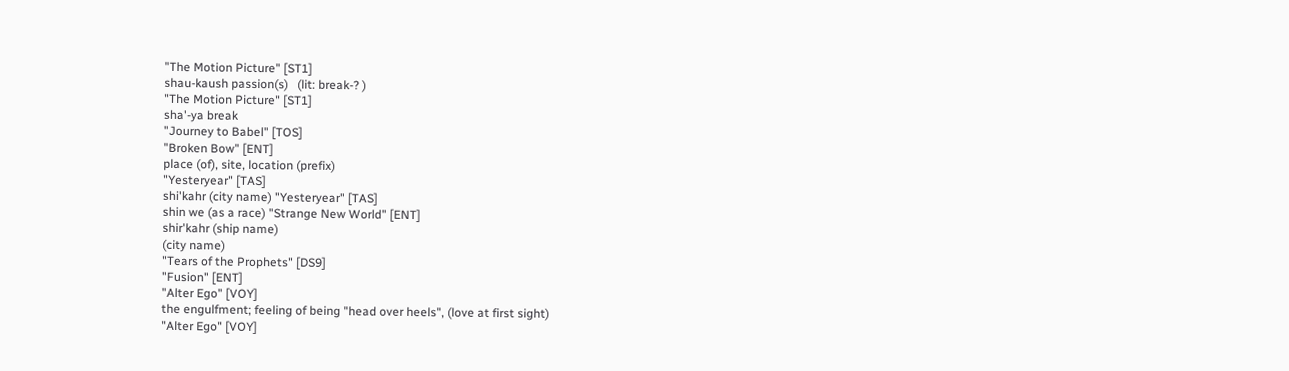"The Motion Picture" [ST1]
shau-kaush passion(s)   (lit: break-? )
"The Motion Picture" [ST1]
sha'-ya break
"Journey to Babel" [TOS]
"Broken Bow" [ENT]
place (of), site, location (prefix)
"Yesteryear" [TAS]
shi'kahr (city name) "Yesteryear" [TAS]
shin we (as a race) "Strange New World" [ENT]
shir'kahr (ship name)
(city name)
"Tears of the Prophets" [DS9]
"Fusion" [ENT]
"Alter Ego" [VOY]
the engulfment; feeling of being "head over heels", (love at first sight)
"Alter Ego" [VOY]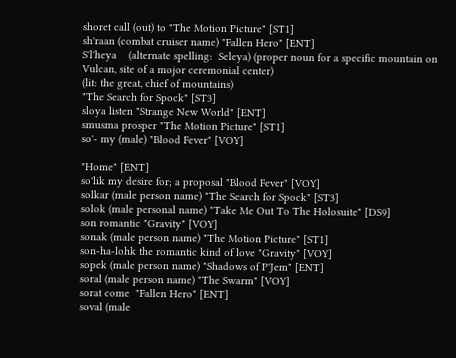shoret call (out) to "The Motion Picture" [ST1]
sh'raan (combat cruiser name) "Fallen Hero" [ENT]
S'l'heya    (alternate spelling:  Seleya) (proper noun for a specific mountain on Vulcan, site of a mojor ceremonial center)
(lit: the great, chief of mountains)
"The Search for Spock" [ST3]
sloya listen "Strange New World" [ENT]
smusma prosper "The Motion Picture" [ST1]
so'- my (male) "Blood Fever" [VOY]

"Home" [ENT]
so'lik my desire for; a proposal "Blood Fever" [VOY]
solkar (male person name) "The Search for Spock" [ST3]
solok (male personal name) "Take Me Out To The Holosuite" [DS9]
son romantic "Gravity" [VOY]
sonak (male person name) "The Motion Picture" [ST1]
son-ha-lohk the romantic kind of love "Gravity" [VOY]
sopek (male person name) "Shadows of P'Jem" [ENT]
soral (male person name) "The Swarm" [VOY]
sorat come  "Fallen Hero" [ENT]
soval (male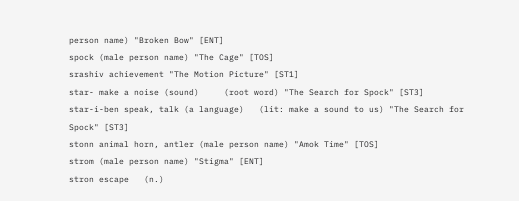person name) "Broken Bow" [ENT]
spock (male person name) "The Cage" [TOS]
srashiv achievement "The Motion Picture" [ST1]
star- make a noise (sound)     (root word) "The Search for Spock" [ST3]
star-i-ben speak, talk (a language)   (lit: make a sound to us) "The Search for Spock" [ST3]
stonn animal horn, antler (male person name) "Amok Time" [TOS]
strom (male person name) "Stigma" [ENT]
stron escape   (n.)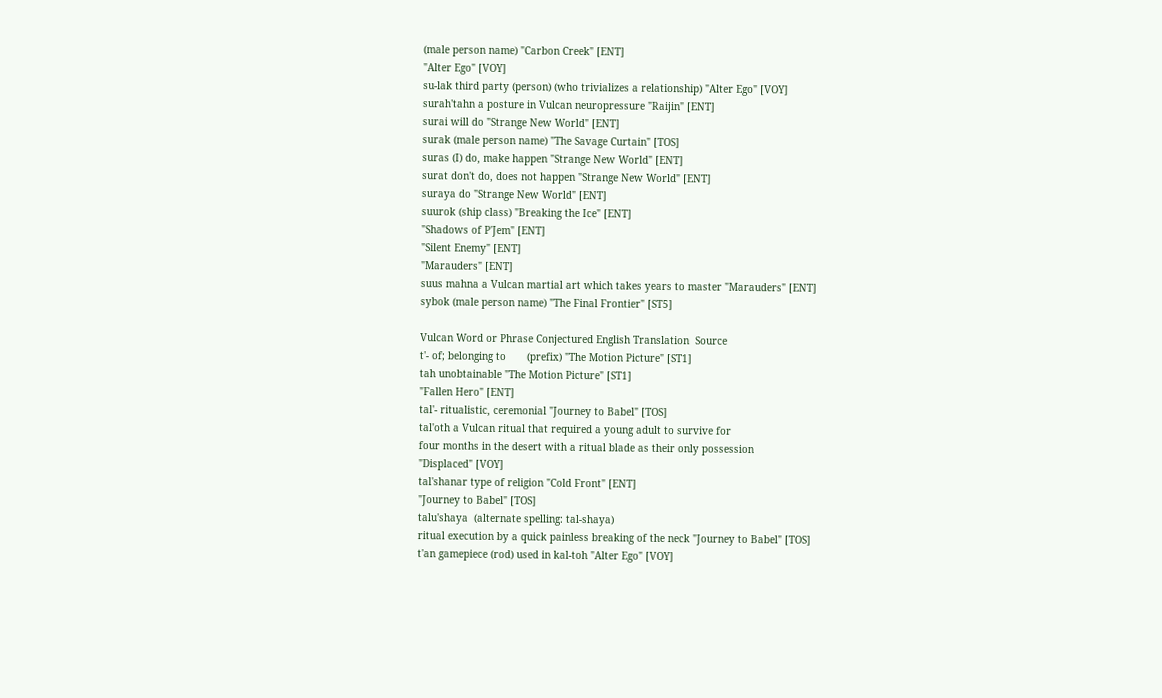(male person name) "Carbon Creek" [ENT]
"Alter Ego" [VOY]
su-lak third party (person) (who trivializes a relationship) "Alter Ego" [VOY]
surah'tahn a posture in Vulcan neuropressure "Raijin" [ENT]
surai will do "Strange New World" [ENT]
surak (male person name) "The Savage Curtain" [TOS]
suras (I) do, make happen "Strange New World" [ENT]
surat don't do, does not happen "Strange New World" [ENT]
suraya do "Strange New World" [ENT]
suurok (ship class) "Breaking the Ice" [ENT]
"Shadows of P'Jem" [ENT]
"Silent Enemy" [ENT]
"Marauders" [ENT]
suus mahna a Vulcan martial art which takes years to master "Marauders" [ENT]
sybok (male person name) "The Final Frontier" [ST5]

Vulcan Word or Phrase Conjectured English Translation  Source
t'- of; belonging to       (prefix) "The Motion Picture" [ST1]
tah unobtainable "The Motion Picture" [ST1]
"Fallen Hero" [ENT]
tal'- ritualistic, ceremonial "Journey to Babel" [TOS]
tal'oth a Vulcan ritual that required a young adult to survive for
four months in the desert with a ritual blade as their only possession
"Displaced" [VOY]
tal'shanar type of religion "Cold Front" [ENT]
"Journey to Babel" [TOS]
talu'shaya  (alternate spelling: tal-shaya)
ritual execution by a quick painless breaking of the neck "Journey to Babel" [TOS]
t'an gamepiece (rod) used in kal-toh "Alter Ego" [VOY]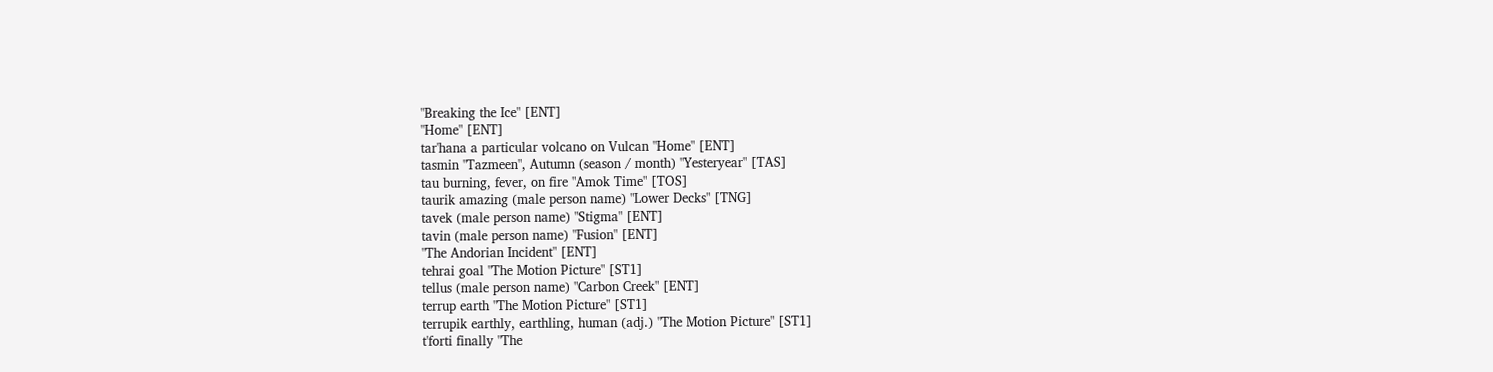"Breaking the Ice" [ENT]
"Home" [ENT]
tar'hana a particular volcano on Vulcan "Home" [ENT]
tasmin "Tazmeen", Autumn (season / month) "Yesteryear" [TAS]
tau burning, fever, on fire "Amok Time" [TOS]
taurik amazing (male person name) "Lower Decks" [TNG]
tavek (male person name) "Stigma" [ENT]
tavin (male person name) "Fusion" [ENT]
"The Andorian Incident" [ENT]
tehrai goal "The Motion Picture" [ST1]
tellus (male person name) "Carbon Creek" [ENT]
terrup earth "The Motion Picture" [ST1]
terrupik earthly, earthling, human (adj.) "The Motion Picture" [ST1]
t'forti finally "The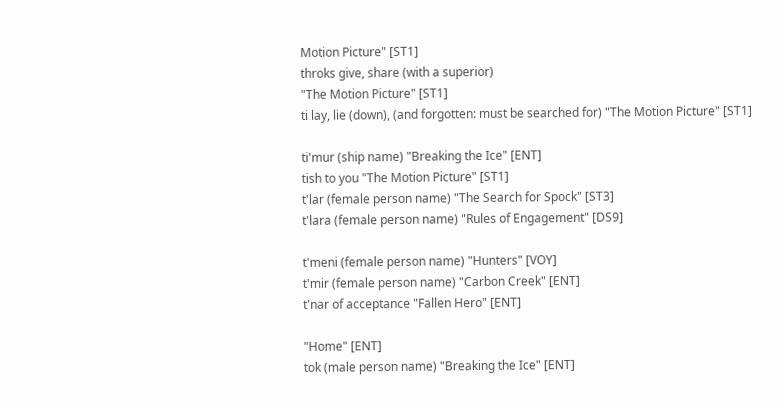Motion Picture" [ST1]
throks give, share (with a superior)
"The Motion Picture" [ST1]
ti lay, lie (down), (and forgotten: must be searched for) "The Motion Picture" [ST1]

ti'mur (ship name) "Breaking the Ice" [ENT]
tish to you "The Motion Picture" [ST1]
t'lar (female person name) "The Search for Spock" [ST3]
t'lara (female person name) "Rules of Engagement" [DS9]

t'meni (female person name) "Hunters" [VOY]
t'mir (female person name) "Carbon Creek" [ENT]
t'nar of acceptance "Fallen Hero" [ENT]

"Home" [ENT]
tok (male person name) "Breaking the Ice" [ENT]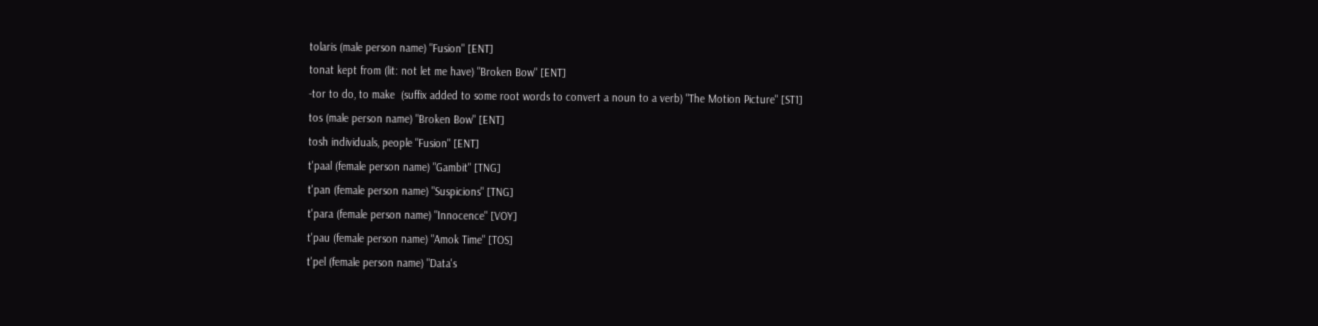tolaris (male person name) "Fusion" [ENT]
tonat kept from (lit: not let me have) "Broken Bow" [ENT]
-tor to do, to make  (suffix added to some root words to convert a noun to a verb) "The Motion Picture" [ST1]
tos (male person name) "Broken Bow" [ENT]
tosh individuals, people "Fusion" [ENT]
t'paal (female person name) "Gambit" [TNG]
t'pan (female person name) "Suspicions" [TNG]
t'para (female person name) "Innocence" [VOY]
t'pau (female person name) "Amok Time" [TOS]
t'pel (female person name) "Data's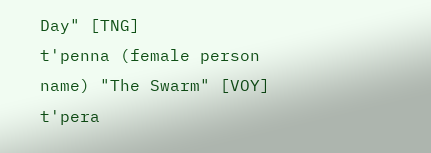Day" [TNG]
t'penna (female person name) "The Swarm" [VOY]
t'pera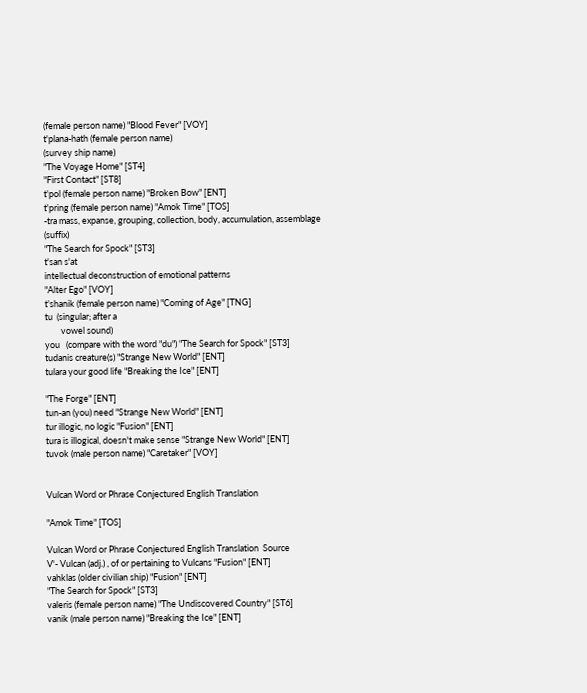(female person name) "Blood Fever" [VOY]
t'plana-hath (female person name)
(survey ship name)
"The Voyage Home" [ST4]
"First Contact" [ST8]
t'pol (female person name) "Broken Bow" [ENT]
t'pring (female person name) "Amok Time" [TOS]
-tra mass, expanse, grouping, collection, body, accumulation, assemblage (suffix)
"The Search for Spock" [ST3]
t'san s'at
intellectual deconstruction of emotional patterns
"Alter Ego" [VOY]
t'shanik (female person name) "Coming of Age" [TNG]
tu  (singular; after a
        vowel sound)
you   (compare with the word "du") "The Search for Spock" [ST3]
tudanis creature(s) "Strange New World" [ENT]
tulara your good life "Breaking the Ice" [ENT]

"The Forge" [ENT]
tun-an (you) need "Strange New World" [ENT]
tur illogic, no logic "Fusion" [ENT]
tura is illogical, doesn't make sense "Strange New World" [ENT]
tuvok (male person name) "Caretaker" [VOY]


Vulcan Word or Phrase Conjectured English Translation

"Amok Time" [TOS]

Vulcan Word or Phrase Conjectured English Translation  Source
V'- Vulcan (adj.) , of or pertaining to Vulcans "Fusion" [ENT]
vahklas (older civilian ship) "Fusion" [ENT]
"The Search for Spock" [ST3]
valeris (female person name) "The Undiscovered Country" [ST6]
vanik (male person name) "Breaking the Ice" [ENT]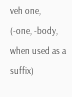veh one,   (-one, -body, when used as a suffix)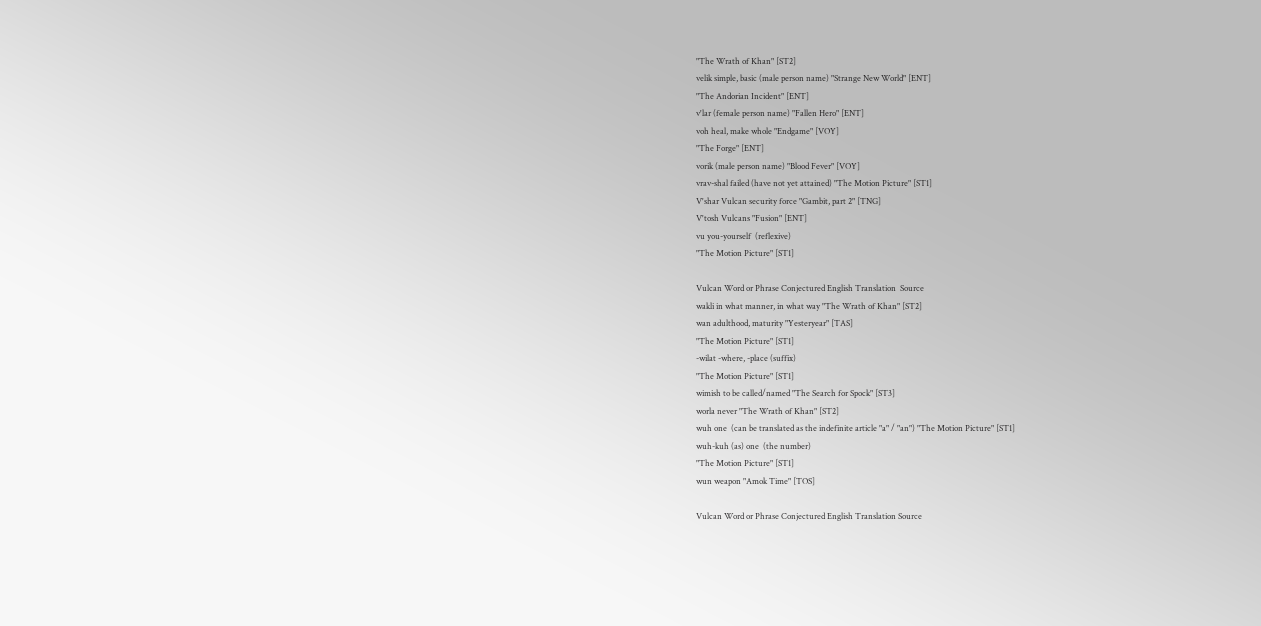"The Wrath of Khan" [ST2]
velik simple, basic (male person name) "Strange New World" [ENT]
"The Andorian Incident" [ENT]
v'lar (female person name) "Fallen Hero" [ENT]
voh heal, make whole "Endgame" [VOY]
"The Forge" [ENT]
vorik (male person name) "Blood Fever" [VOY]
vrav-shal failed (have not yet attained) "The Motion Picture" [ST1]
V'shar Vulcan security force "Gambit, part 2" [TNG]
V'tosh Vulcans "Fusion" [ENT]
vu you-yourself  (reflexive)
"The Motion Picture" [ST1]

Vulcan Word or Phrase Conjectured English Translation  Source
wakli in what manner, in what way "The Wrath of Khan" [ST2]
wan adulthood, maturity "Yesteryear" [TAS]
"The Motion Picture" [ST1]
-wilat -where, -place (suffix)
"The Motion Picture" [ST1]
wimish to be called/named "The Search for Spock" [ST3]
worla never "The Wrath of Khan" [ST2]
wuh one  (can be translated as the indefinite article "a" / "an") "The Motion Picture" [ST1]
wuh-kuh (as) one  (the number)
"The Motion Picture" [ST1]
wun weapon "Amok Time" [TOS]

Vulcan Word or Phrase Conjectured English Translation Source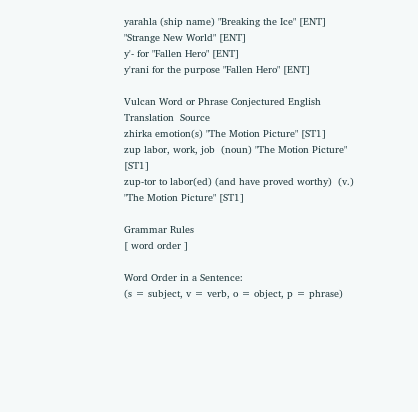yarahla (ship name) "Breaking the Ice" [ENT]
"Strange New World" [ENT]
y'- for "Fallen Hero" [ENT]
y'rani for the purpose "Fallen Hero" [ENT]

Vulcan Word or Phrase Conjectured English Translation  Source
zhirka emotion(s) "The Motion Picture" [ST1]
zup labor, work, job  (noun) "The Motion Picture" [ST1]
zup-tor to labor(ed) (and have proved worthy)  (v.)
"The Motion Picture" [ST1]

Grammar Rules
[ word order ]

Word Order in a Sentence:
(s = subject, v = verb, o = object, p = phrase)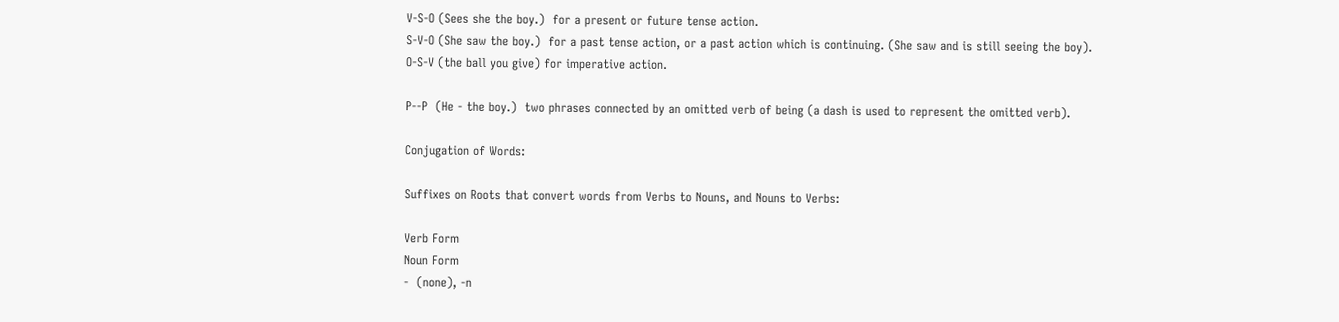V-S-O (Sees she the boy.)  for a present or future tense action.
S-V-O (She saw the boy.)  for a past tense action, or a past action which is continuing. (She saw and is still seeing the boy).
O-S-V (the ball you give) for imperative action.

P--P  (He - the boy.)  two phrases connected by an omitted verb of being (a dash is used to represent the omitted verb).

Conjugation of Words:

Suffixes on Roots that convert words from Verbs to Nouns, and Nouns to Verbs:

Verb Form
Noun Form
-  (none), -n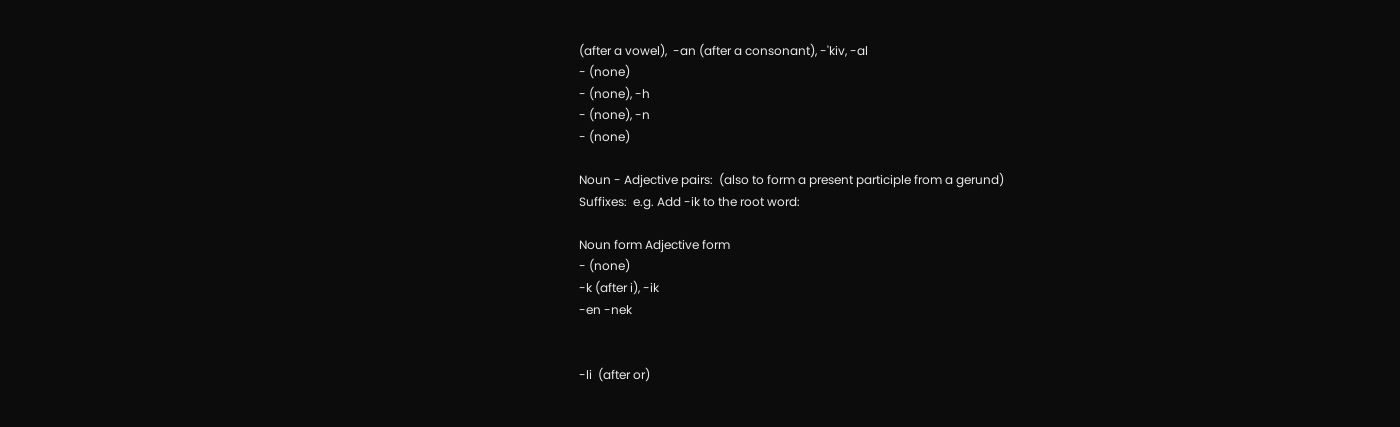(after a vowel),  -an (after a consonant), -'kiv, -al
- (none)
- (none), -h
- (none), -n
- (none)

Noun - Adjective pairs:  (also to form a present participle from a gerund)
Suffixes:  e.g. Add -ik to the root word:

Noun form Adjective form
- (none)
-k (after i), -ik
-en -nek


-li  (after or)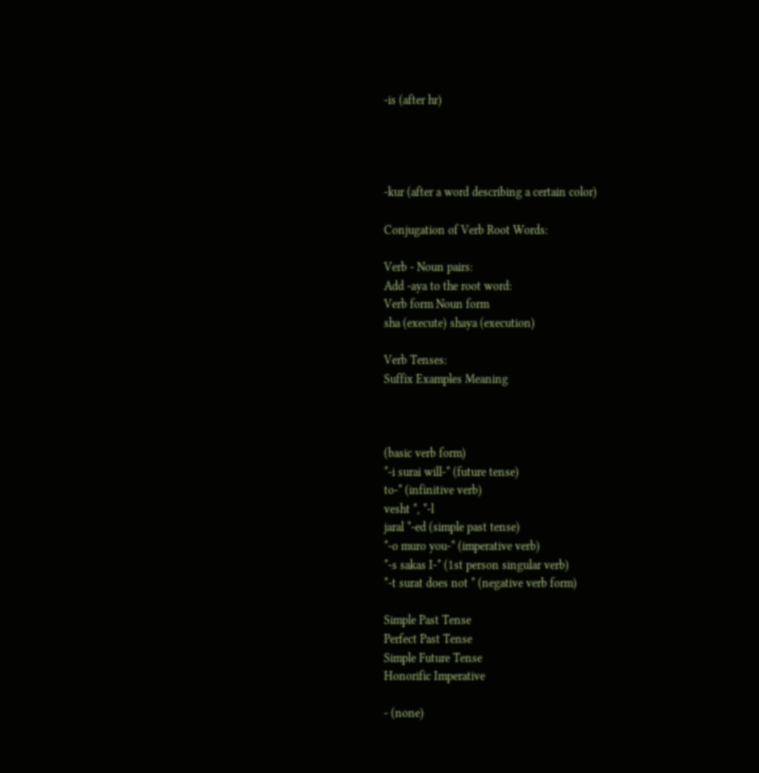-is (after hr)




-kur (after a word describing a certain color)

Conjugation of Verb Root Words:

Verb - Noun pairs:
Add -aya to the root word:
Verb form Noun form
sha (execute) shaya (execution)

Verb Tenses:
Suffix Examples Meaning



(basic verb form)
*-i surai will-* (future tense)
to-* (infinitive verb)
vesht *, *-l
jaral *-ed (simple past tense)
*-o muro you-* (imperative verb)
*-s sakas I-* (1st person singular verb)
*-t surat does not * (negative verb form)

Simple Past Tense
Perfect Past Tense
Simple Future Tense
Honorific Imperative

- (none)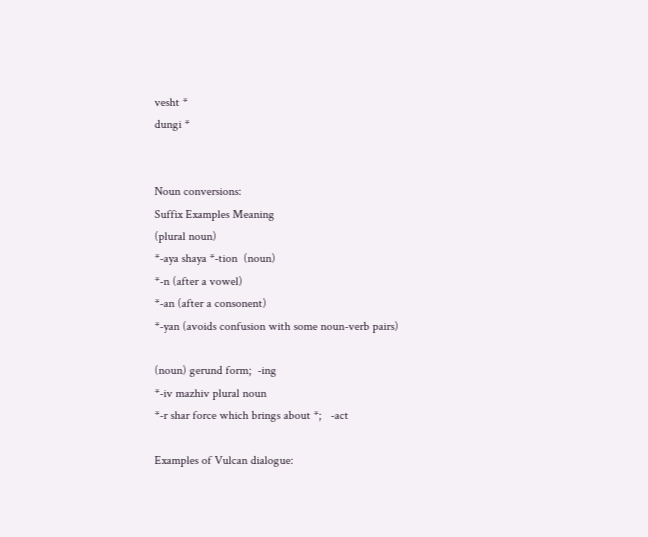vesht *
dungi *


Noun conversions:
Suffix Examples Meaning
(plural noun)
*-aya shaya *-tion  (noun)
*-n (after a vowel)
*-an (after a consonent)
*-yan (avoids confusion with some noun-verb pairs)

(noun) gerund form;  -ing
*-iv mazhiv plural noun
*-r shar force which brings about *;   -act

Examples of Vulcan dialogue: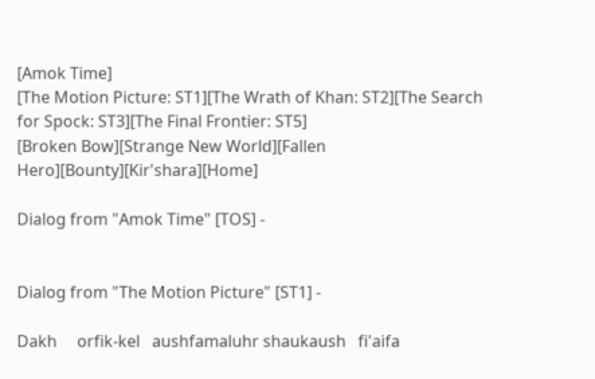[Amok Time]
[The Motion Picture: ST1][The Wrath of Khan: ST2][The Search for Spock: ST3][The Final Frontier: ST5]
[Broken Bow][Strange New World][Fallen Hero][Bounty][Kir'shara][Home]

Dialog from "Amok Time" [TOS] -


Dialog from "The Motion Picture" [ST1] -

Dakh     orfik-kel   aushfamaluhr shaukaush   fi'aifa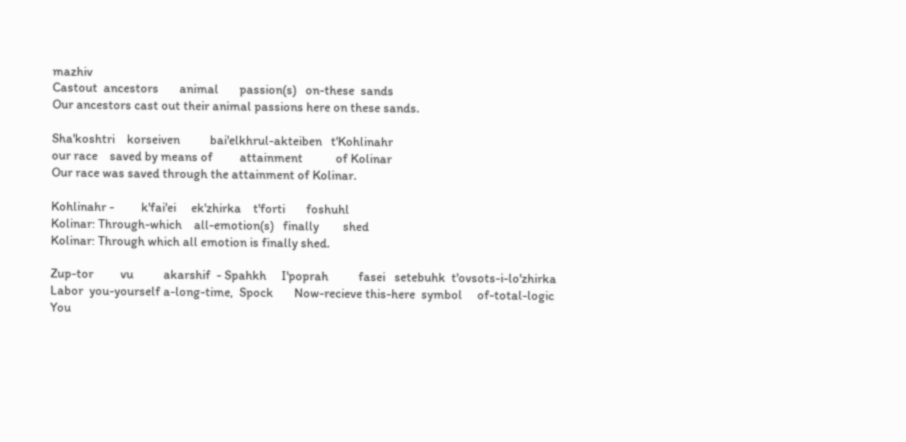mazhiv
Castout  ancestors       animal       passion(s)   on-these  sands
Our ancestors cast out their animal passions here on these sands.

Sha'koshtri    korseiven          bai'elkhrul-akteiben   t'Kohlinahr
our race    saved by means of         attainment           of Kolinar
Our race was saved through the attainment of Kolinar.

Kohlinahr -         k'fai'ei     ek'zhirka    t'forti       foshuhl
Kolinar: Through-which    all-emotion(s)   finally        shed
Kolinar: Through which all emotion is finally shed.

Zup-tor         vu          akarshif  - Spahkh     I'poprah          fasei   setebuhk  t'ovsots-i-lo'zhirka
Labor  you-yourself a-long-time,  Spock       Now-recieve this-here  symbol     of-total-logic
You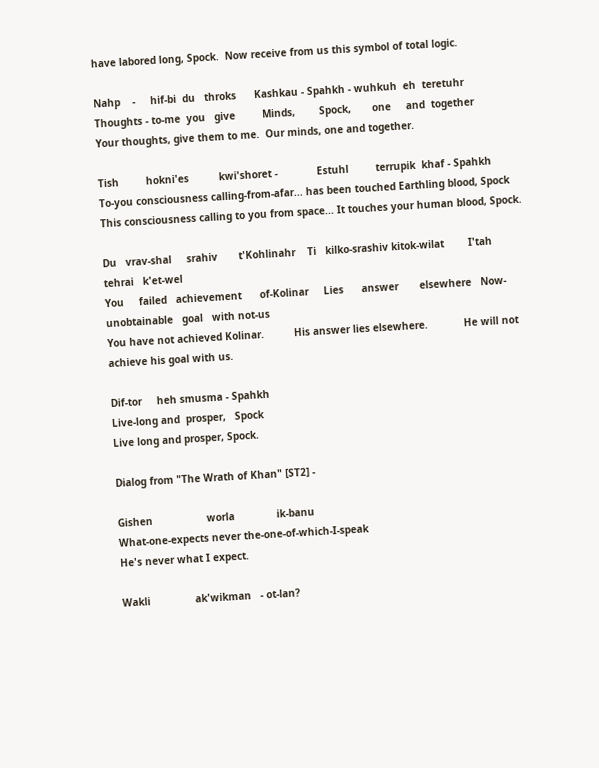have labored long, Spock.  Now receive from us this symbol of total logic.

Nahp    -     hif-bi  du   throks      Kashkau - Spahkh - wuhkuh  eh  teretuhr
Thoughts - to-me  you   give         Minds,        Spock,       one     and  together
Your thoughts, give them to me.  Our minds, one and together.

Tish         hokni'es          kwi'shoret -             Estuhl         terrupik  khaf - Spahkh
To-you consciousness calling-from-afar... has been touched Earthling blood, Spock
This consciousness calling to you from space... It touches your human blood, Spock.

Du   vrav-shal     srahiv       t'Kohlinahr    Ti   kilko-srashiv kitok-wilat        I'tah                     tehrai   k'et-wel
You     failed   achievement      of-Kolinar     Lies      answer       elsewhere   Now-unobtainable   goal   with not-us
You have not achieved Kolinar.          His answer lies elsewhere.            He will not achieve his goal with us.

Dif-tor     heh smusma - Spahkh
Live-long and  prosper,   Spock
Live long and prosper, Spock.

Dialog from "The Wrath of Khan" [ST2] -

Gishen                  worla              ik-banu
What-one-expects never the-one-of-which-I-speak
He's never what I expect.

Wakli               ak'wikman   - ot-lan?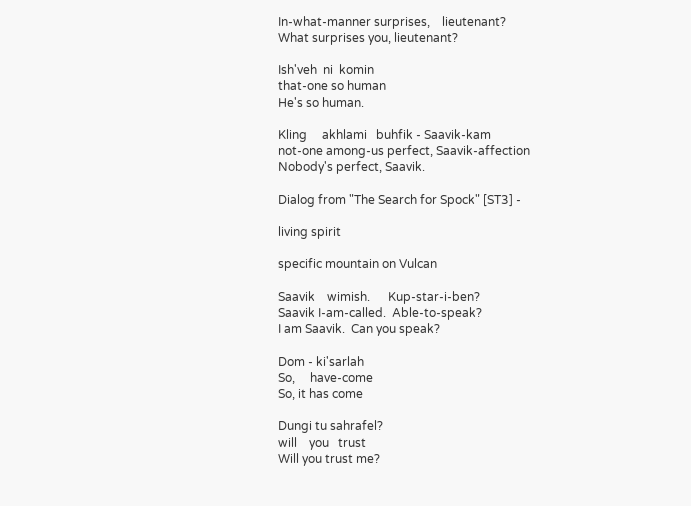In-what-manner surprises,    lieutenant?
What surprises you, lieutenant?

Ish'veh  ni  komin
that-one so human
He's so human.

Kling     akhlami   buhfik - Saavik-kam
not-one among-us perfect, Saavik-affection
Nobody's perfect, Saavik.

Dialog from "The Search for Spock" [ST3] -

living spirit

specific mountain on Vulcan

Saavik    wimish.      Kup-star-i-ben?
Saavik I-am-called.  Able-to-speak?
I am Saavik.  Can you speak?

Dom - ki'sarlah
So,     have-come
So, it has come

Dungi tu sahrafel?
will    you   trust
Will you trust me?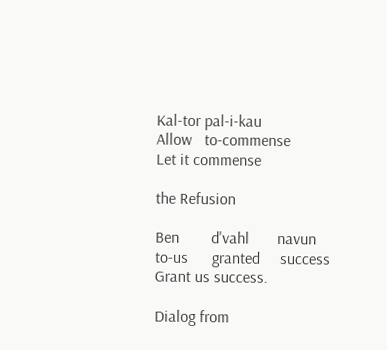Kal-tor pal-i-kau
Allow   to-commense
Let it commense

the Refusion

Ben        d'vahl       navun
to-us      granted     success
Grant us success.

Dialog from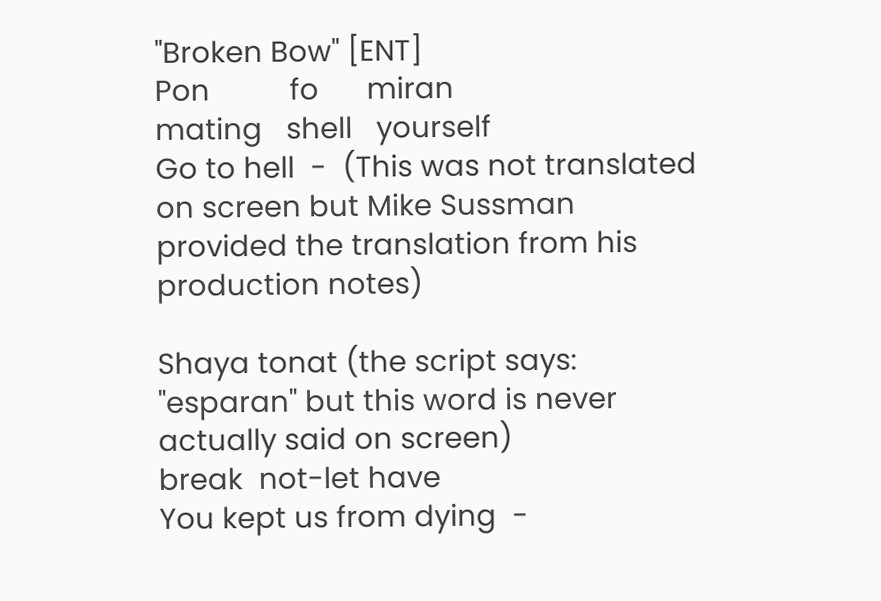"Broken Bow" [ENT]
Pon          fo      miran
mating   shell   yourself
Go to hell  -  (This was not translated on screen but Mike Sussman provided the translation from his production notes)

Shaya tonat (the script says: "esparan" but this word is never actually said on screen)
break  not-let have
You kept us from dying  -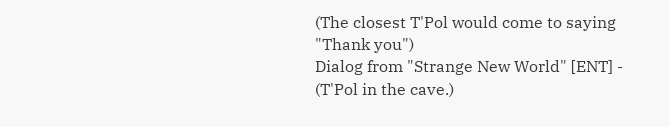(The closest T'Pol would come to saying "Thank you")
Dialog from "Strange New World" [ENT] -
(T'Pol in the cave.)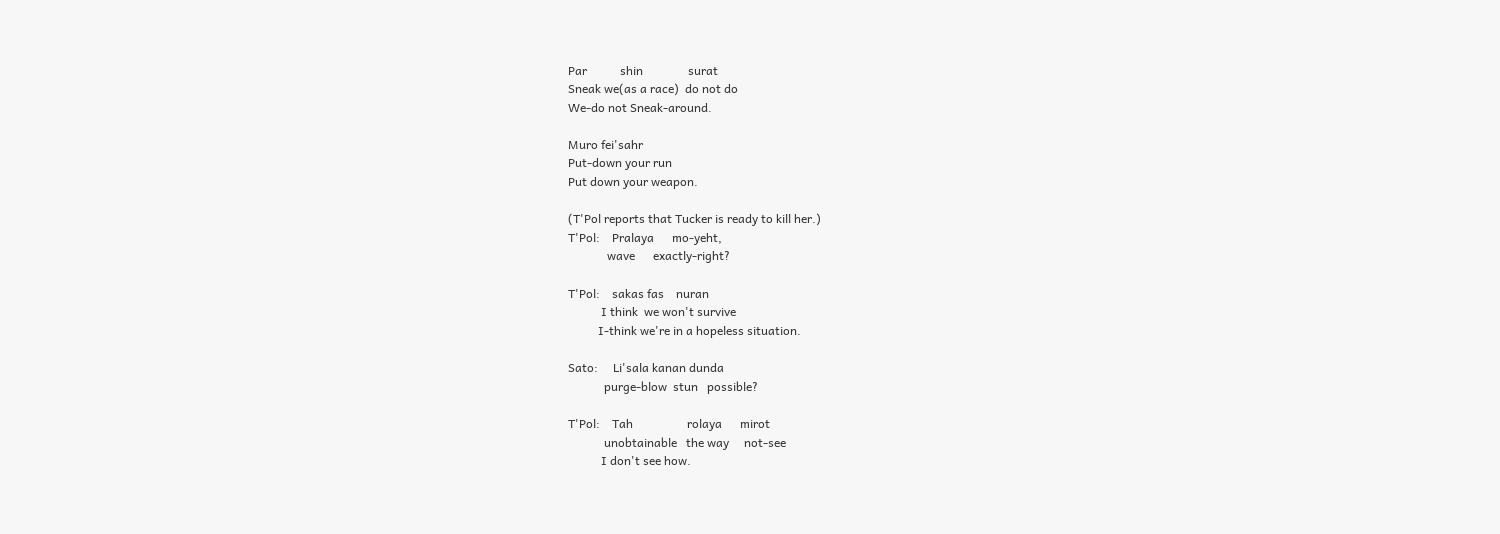Par           shin               surat
Sneak we(as a race)  do not do
We-do not Sneak-around.

Muro fei'sahr
Put-down your run
Put down your weapon.

(T'Pol reports that Tucker is ready to kill her.)
T'Pol:    Pralaya      mo-yeht,
             wave      exactly-right?

T'Pol:    sakas fas    nuran
           I think  we won't survive
          I-think we're in a hopeless situation.

Sato:     Li'sala kanan dunda
            purge-blow  stun   possible?

T'Pol:    Tah                  rolaya      mirot
            unobtainable   the way     not-see
           I don't see how.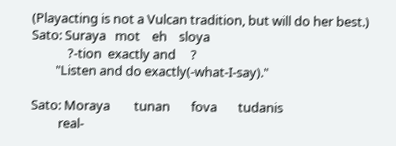(Playacting is not a Vulcan tradition, but will do her best.)
Sato: Suraya   mot    eh    sloya
            ?-tion  exactly and     ?
        "Listen and do exactly(-what-I-say)."

Sato: Moraya        tunan       fova       tudanis
         real-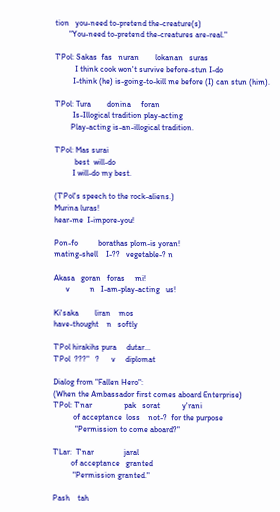tion   you-need to-pretend the-creature(s)
       "You-need to-pretend the-creatures are-real."

T'Pol: Sakas  fas   nuran        lokanan   suras
          I think cook won't survive before-stun I-do
         I-think (he) is-going-to-kill me before (I) can stun (him).

T'Pol: Tura        donina     foran
         Is-Illogical tradition play-acting
        Play-acting is-an-illogical tradition.

T'Pol: Mas surai
          best  will-do
         I will-do my best.

(T'Pol's speech to the rock-aliens.)
Murina luras!
hear-me  I-impore-you!

Pon-fo          borathas plom-is yoran!
mating-shell    I-??   vegetable-? n

Akasa   goran   foras     mi!
      v          n   I-am-play-acting   us!

Ki'saka        liran    mos
have-thought    n   softly

T'Pol hirakihs pura     dutar...
T'Pol  ???"   ?      v     diplomat

Dialog from "Fallen Hero":
(When the Ambassador first comes aboard Enterprise)
T'Pol: T'nar                pak   sorat           y'rani
          of acceptance  loss    not-?  for the purpose
           "Permission to come aboard?"

T'Lar:  T'nar               jaral
         of acceptance   granted
          "Permission granted."

Pash    tah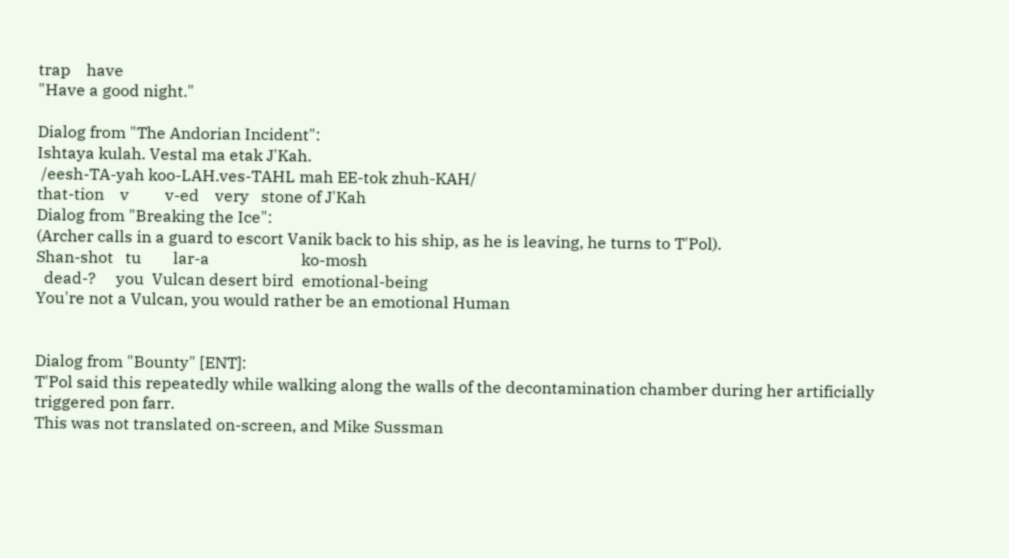trap    have
"Have a good night."

Dialog from "The Andorian Incident":
Ishtaya kulah. Vestal ma etak J'Kah.
 /eesh-TA-yah koo-LAH.ves-TAHL mah EE-tok zhuh-KAH/
that-tion    v         v-ed    very   stone of J'Kah
Dialog from "Breaking the Ice":
(Archer calls in a guard to escort Vanik back to his ship, as he is leaving, he turns to T'Pol).
Shan-shot   tu        lar-a                       ko-mosh
  dead-?     you  Vulcan desert bird  emotional-being
You're not a Vulcan, you would rather be an emotional Human


Dialog from "Bounty" [ENT]:
T'Pol said this repeatedly while walking along the walls of the decontamination chamber during her artificially triggered pon farr.
This was not translated on-screen, and Mike Sussman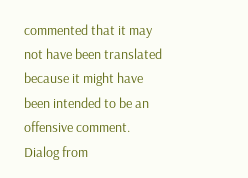commented that it may not have been translated because it might have been intended to be an offensive comment.
Dialog from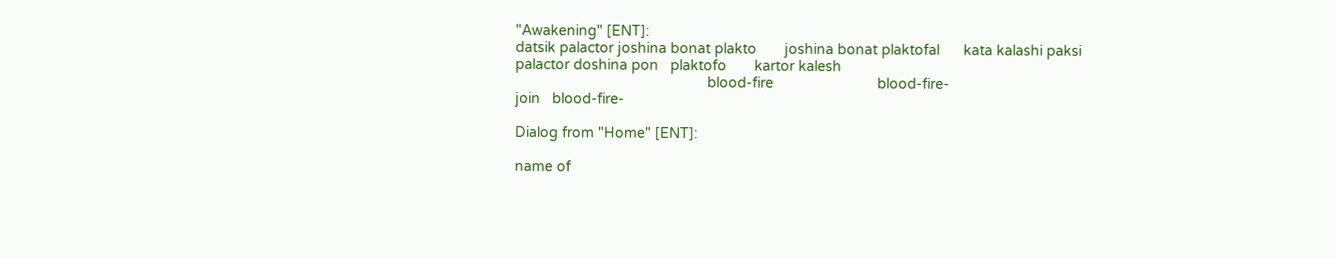"Awakening" [ENT]:
datsik palactor joshina bonat plakto       joshina bonat plaktofal      kata kalashi paksi palactor doshina pon   plaktofo       kartor kalesh
                                                blood-fire                          blood-fire-                                                               join   blood-fire-

Dialog from "Home" [ENT]:

name of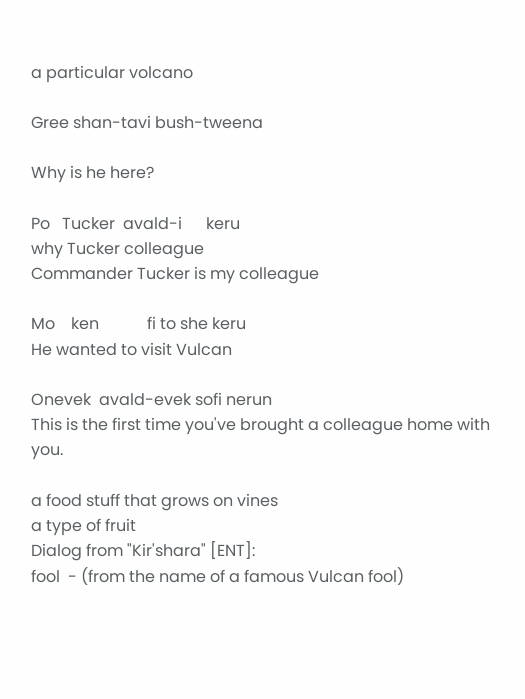a particular volcano

Gree shan-tavi bush-tweena

Why is he here?

Po   Tucker  avald-i      keru
why Tucker colleague
Commander Tucker is my colleague

Mo    ken            fi to she keru
He wanted to visit Vulcan

Onevek  avald-evek sofi nerun
This is the first time you've brought a colleague home with you.

a food stuff that grows on vines
a type of fruit
Dialog from "Kir'shara" [ENT]:
fool  - (from the name of a famous Vulcan fool)